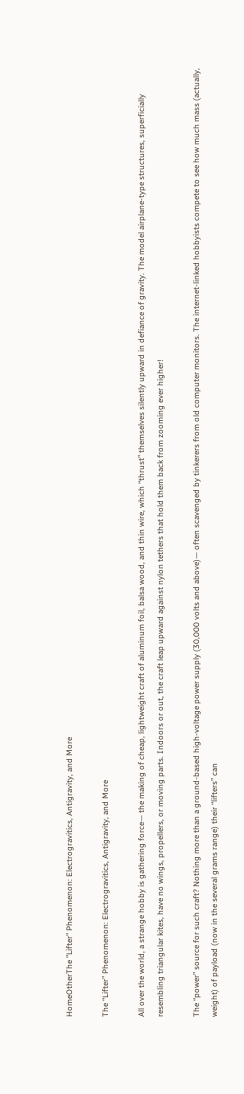HomeOtherThe "Lifter" Phenomenon: Electrogravitics, Antigravity, and More

The “Lifter” Phenomenon: Electrogravitics, Antigravity, and More

All over the world, a strange hobby is gathering force— the making of cheap, lightweight craft of aluminum foil, balsa wood, and thin wire, which “thrust” themselves silently upward in defiance of gravity. The model airplane-type structures, superficially resembling triangular kites, have no wings, propellers, or moving parts. Indoors or out, the craft leap upward against nylon tethers that hold them back from zooming ever higher!

The “power” source for such craft? Nothing more than a ground-based high-voltage power supply (30,000 volts and above)— often scavenged by tinkerers from old computer monitors. The internet-linked hobbyists compete to see how much mass (actually, weight) of payload (now in the several grams range) their “lifters” can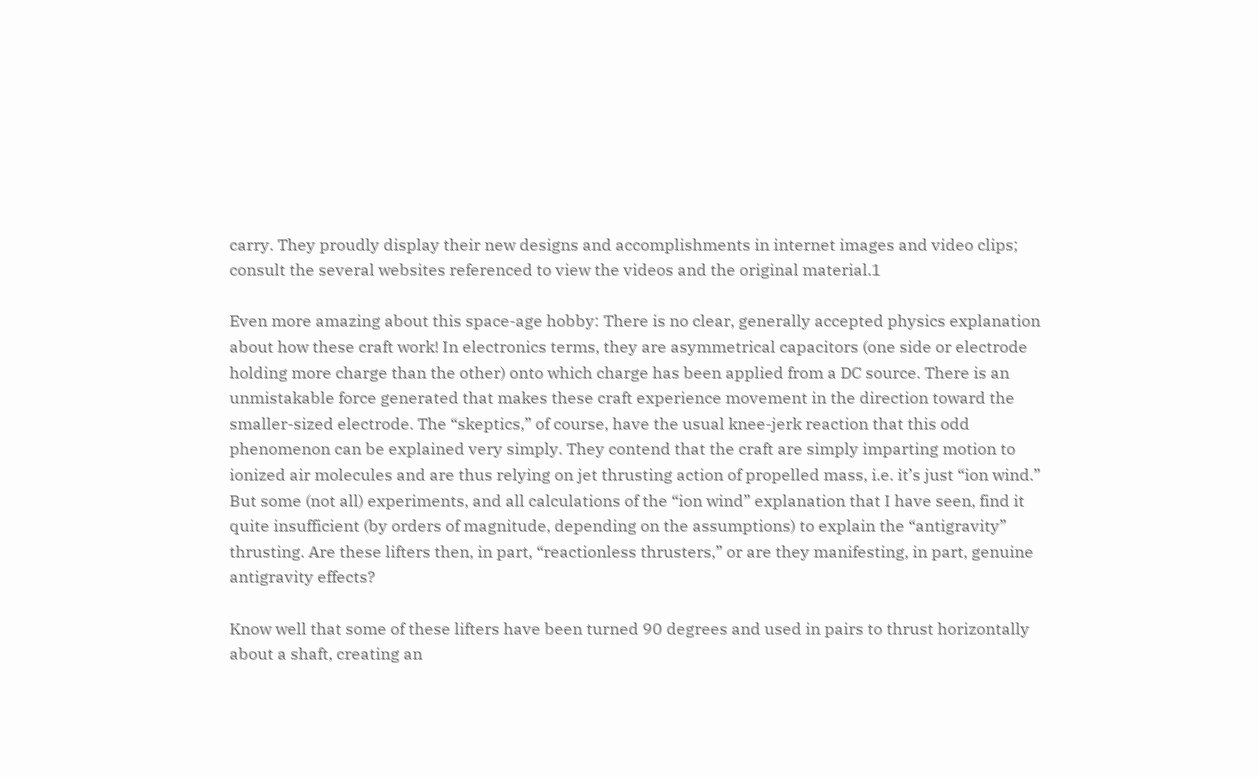carry. They proudly display their new designs and accomplishments in internet images and video clips; consult the several websites referenced to view the videos and the original material.1

Even more amazing about this space-age hobby: There is no clear, generally accepted physics explanation about how these craft work! In electronics terms, they are asymmetrical capacitors (one side or electrode holding more charge than the other) onto which charge has been applied from a DC source. There is an unmistakable force generated that makes these craft experience movement in the direction toward the smaller-sized electrode. The “skeptics,” of course, have the usual knee-jerk reaction that this odd phenomenon can be explained very simply. They contend that the craft are simply imparting motion to ionized air molecules and are thus relying on jet thrusting action of propelled mass, i.e. it’s just “ion wind.” But some (not all) experiments, and all calculations of the “ion wind” explanation that I have seen, find it quite insufficient (by orders of magnitude, depending on the assumptions) to explain the “antigravity” thrusting. Are these lifters then, in part, “reactionless thrusters,” or are they manifesting, in part, genuine antigravity effects?

Know well that some of these lifters have been turned 90 degrees and used in pairs to thrust horizontally about a shaft, creating an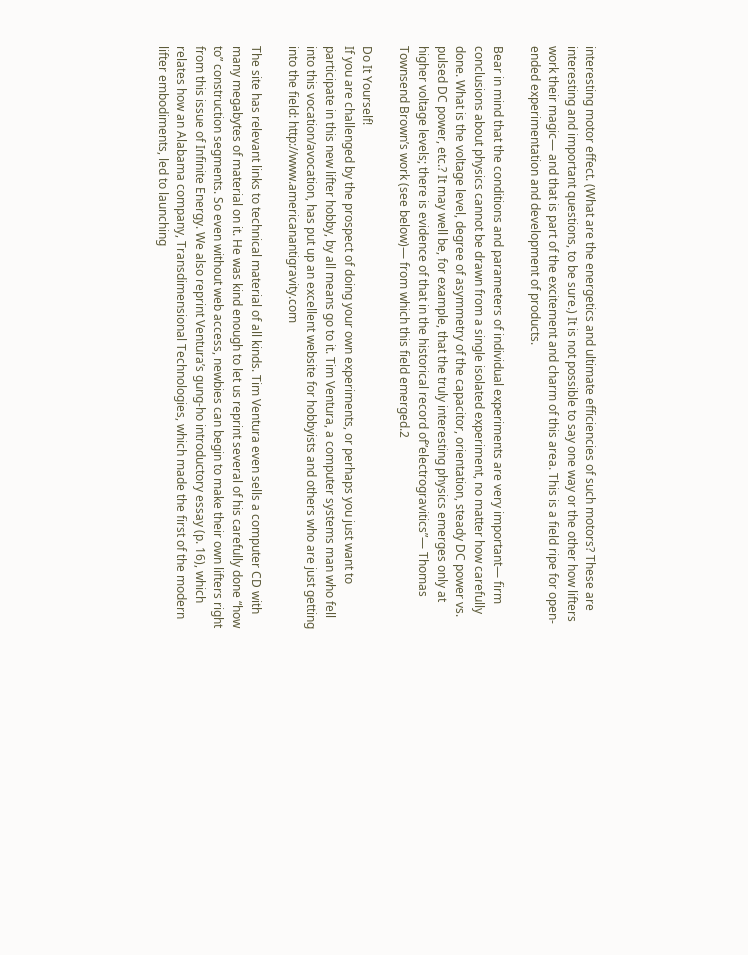interesting motor effect. (What are the energetics and ultimate efficiencies of such motors? These are interesting and important questions, to be sure.) It is not possible to say one way or the other how lifters work their magic— and that is part of the excitement and charm of this area. This is a field ripe for open-ended experimentation and development of products.

Bear in mind that the conditions and parameters of individual experiments are very important— firm conclusions about physics cannot be drawn from a single isolated experiment, no matter how carefully done. What is the voltage level, degree of asymmetry of the capacitor, orientation, steady DC power vs. pulsed DC power, etc.? It may well be, for example, that the truly interesting physics emerges only at higher voltage levels; there is evidence of that in the historical record of”electrogravitics”— Thomas Townsend Brown’s work (see below)— from which this field emerged.2

Do It Yourself!
If you are challenged by the prospect of doing your own experiments, or perhaps you just want to participate in this new lifter hobby, by all means go to it. Tim Ventura, a computer systems man who fell into this vocation/avocation, has put up an excellent website for hobbyists and others who are just getting into the field: http://www.americanantigravity.com

The site has relevant links to technical material of all kinds. Tim Ventura even sells a computer CD with many megabytes of material on it. He was kind enough to let us reprint several of his carefully done “how to” construction segments. So even without web access, newbies can begin to make their own lifters right from this issue of Infinite Energy. We also reprint Ventura’s gung-ho introductory essay (p. 16), which relates how an Alabama company, Transdimensional Technologies, which made the first of the modern lifter embodiments, led to launching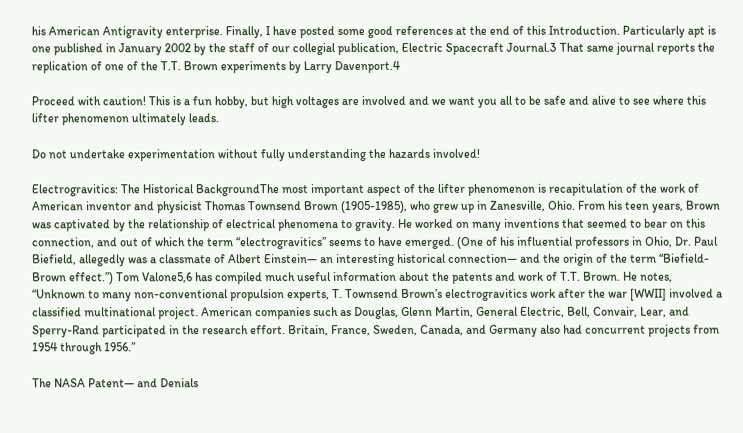his American Antigravity enterprise. Finally, I have posted some good references at the end of this Introduction. Particularly apt is one published in January 2002 by the staff of our collegial publication, Electric Spacecraft Journal.3 That same journal reports the replication of one of the T.T. Brown experiments by Larry Davenport.4

Proceed with caution! This is a fun hobby, but high voltages are involved and we want you all to be safe and alive to see where this lifter phenomenon ultimately leads.

Do not undertake experimentation without fully understanding the hazards involved!

Electrogravitics: The Historical BackgroundThe most important aspect of the lifter phenomenon is recapitulation of the work of American inventor and physicist Thomas Townsend Brown (1905-1985), who grew up in Zanesville, Ohio. From his teen years, Brown was captivated by the relationship of electrical phenomena to gravity. He worked on many inventions that seemed to bear on this connection, and out of which the term “electrogravitics” seems to have emerged. (One of his influential professors in Ohio, Dr. Paul Biefield, allegedly was a classmate of Albert Einstein— an interesting historical connection— and the origin of the term “Biefield-Brown effect.”) Tom Valone5,6 has compiled much useful information about the patents and work of T.T. Brown. He notes, “Unknown to many non-conventional propulsion experts, T. Townsend Brown’s electrogravitics work after the war [WWII] involved a classified multinational project. American companies such as Douglas, Glenn Martin, General Electric, Bell, Convair, Lear, and Sperry-Rand participated in the research effort. Britain, France, Sweden, Canada, and Germany also had concurrent projects from 1954 through 1956.”

The NASA Patent— and Denials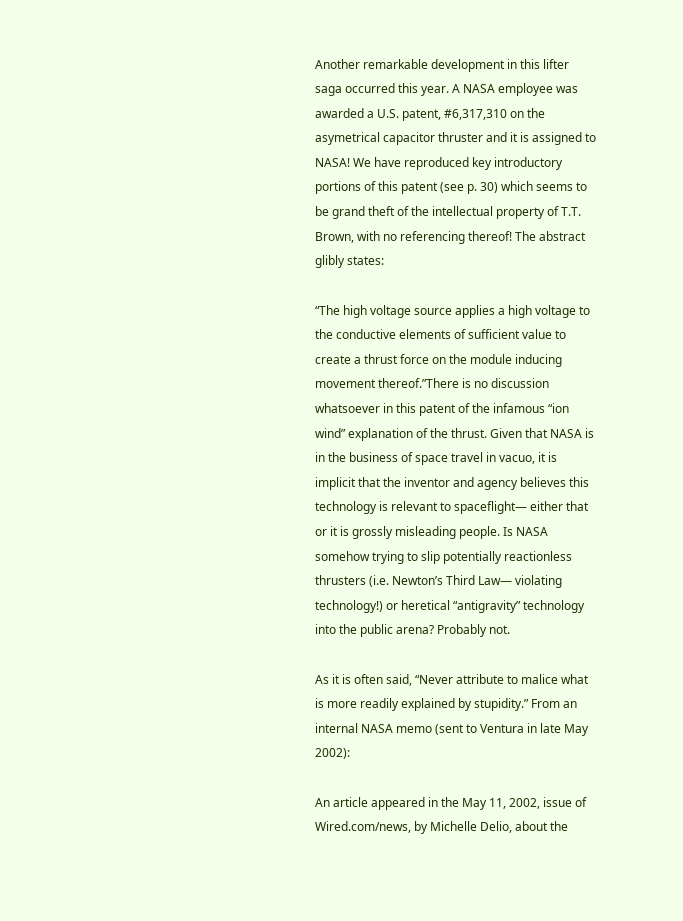Another remarkable development in this lifter saga occurred this year. A NASA employee was awarded a U.S. patent, #6,317,310 on the asymetrical capacitor thruster and it is assigned to NASA! We have reproduced key introductory portions of this patent (see p. 30) which seems to be grand theft of the intellectual property of T.T. Brown, with no referencing thereof! The abstract glibly states:

“The high voltage source applies a high voltage to the conductive elements of sufficient value to create a thrust force on the module inducing movement thereof.”There is no discussion whatsoever in this patent of the infamous “ion wind” explanation of the thrust. Given that NASA is in the business of space travel in vacuo, it is implicit that the inventor and agency believes this technology is relevant to spaceflight— either that or it is grossly misleading people. Is NASA somehow trying to slip potentially reactionless thrusters (i.e. Newton’s Third Law— violating technology!) or heretical “antigravity” technology into the public arena? Probably not.

As it is often said, “Never attribute to malice what is more readily explained by stupidity.” From an internal NASA memo (sent to Ventura in late May 2002):

An article appeared in the May 11, 2002, issue of Wired.com/news, by Michelle Delio, about the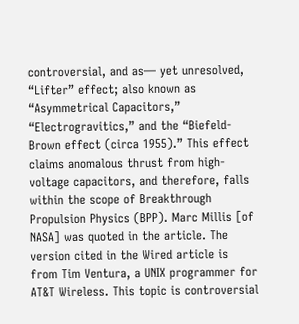controversial, and as— yet unresolved, “Lifter” effect; also known as “Asymmetrical Capacitors,” “Electrogravitics,” and the “Biefeld-Brown effect (circa 1955).” This effect claims anomalous thrust from high-voltage capacitors, and therefore, falls within the scope of Breakthrough Propulsion Physics (BPP). Marc Millis [of NASA] was quoted in the article. The version cited in the Wired article is from Tim Ventura, a UNIX programmer for AT&T Wireless. This topic is controversial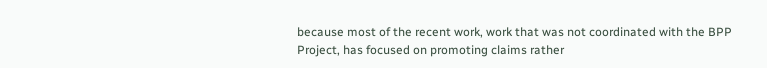because most of the recent work, work that was not coordinated with the BPP Project, has focused on promoting claims rather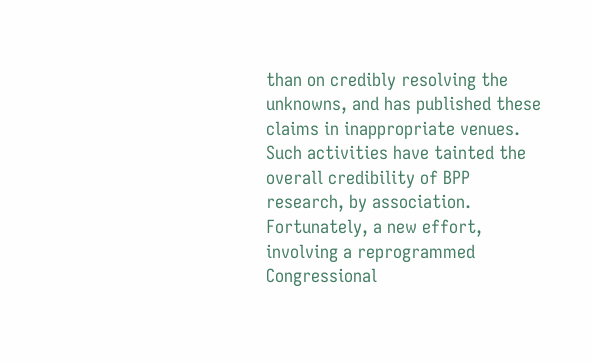than on credibly resolving the unknowns, and has published these claims in inappropriate venues. Such activities have tainted the overall credibility of BPP research, by association. Fortunately, a new effort, involving a reprogrammed Congressional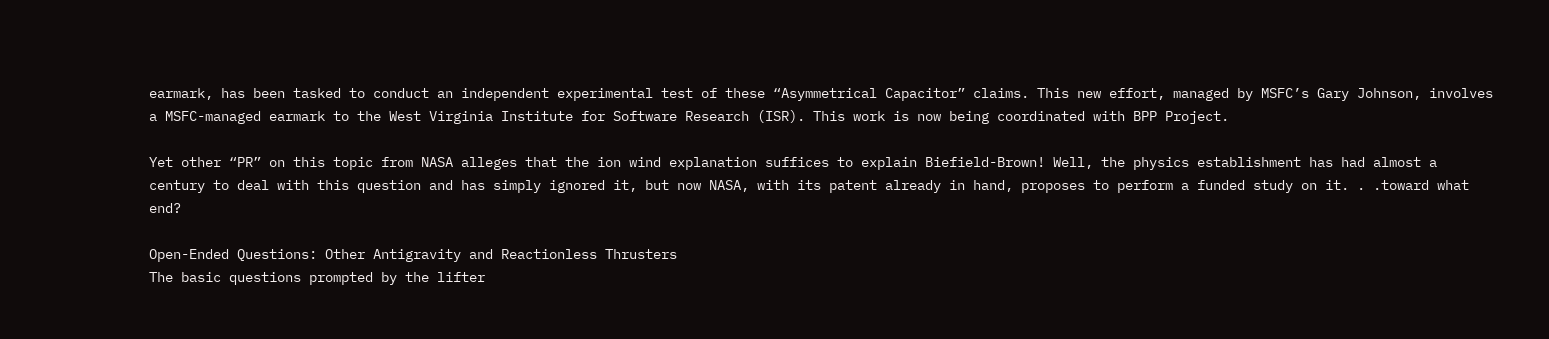earmark, has been tasked to conduct an independent experimental test of these “Asymmetrical Capacitor” claims. This new effort, managed by MSFC’s Gary Johnson, involves a MSFC-managed earmark to the West Virginia Institute for Software Research (ISR). This work is now being coordinated with BPP Project.

Yet other “PR” on this topic from NASA alleges that the ion wind explanation suffices to explain Biefield-Brown! Well, the physics establishment has had almost a century to deal with this question and has simply ignored it, but now NASA, with its patent already in hand, proposes to perform a funded study on it. . .toward what end?

Open-Ended Questions: Other Antigravity and Reactionless Thrusters
The basic questions prompted by the lifter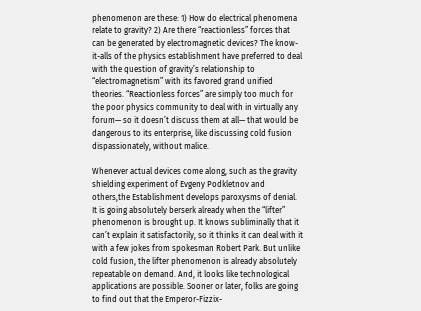phenomenon are these: 1) How do electrical phenomena relate to gravity? 2) Are there “reactionless” forces that can be generated by electromagnetic devices? The know-it-alls of the physics establishment have preferred to deal with the question of gravity’s relationship to “electromagnetism” with its favored grand unified theories. “Reactionless forces” are simply too much for the poor physics community to deal with in virtually any forum— so it doesn’t discuss them at all— that would be dangerous to its enterprise, like discussing cold fusion dispassionately, without malice.

Whenever actual devices come along, such as the gravity shielding experiment of Evgeny Podkletnov and others,the Establishment develops paroxysms of denial. It is going absolutely berserk already when the “lifter” phenomenon is brought up. It knows subliminally that it can’t explain it satisfactorily, so it thinks it can deal with it with a few jokes from spokesman Robert Park. But unlike cold fusion, the lifter phenomenon is already absolutely repeatable on demand. And, it looks like technological applications are possible. Sooner or later, folks are going to find out that the Emperor-Fizzix-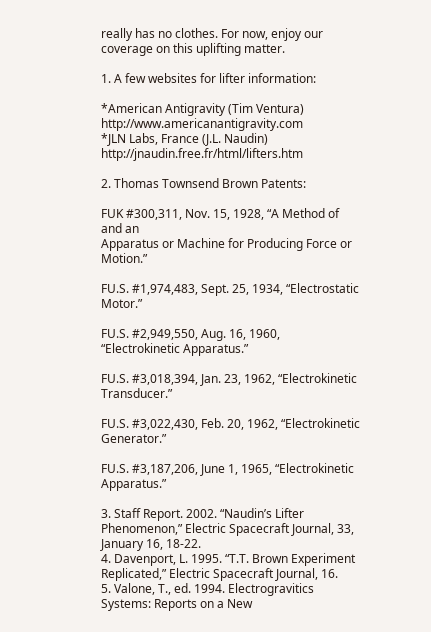really has no clothes. For now, enjoy our coverage on this uplifting matter.

1. A few websites for lifter information:

*American Antigravity (Tim Ventura) http://www.americanantigravity.com
*JLN Labs, France (J.L. Naudin) http://jnaudin.free.fr/html/lifters.htm

2. Thomas Townsend Brown Patents:

FUK #300,311, Nov. 15, 1928, “A Method of and an
Apparatus or Machine for Producing Force or Motion.”

FU.S. #1,974,483, Sept. 25, 1934, “Electrostatic Motor.”

FU.S. #2,949,550, Aug. 16, 1960, “Electrokinetic Apparatus.”

FU.S. #3,018,394, Jan. 23, 1962, “Electrokinetic Transducer.”

FU.S. #3,022,430, Feb. 20, 1962, “Electrokinetic Generator.”

FU.S. #3,187,206, June 1, 1965, “Electrokinetic Apparatus.”

3. Staff Report. 2002. “Naudin’s Lifter Phenomenon,” Electric Spacecraft Journal, 33, January 16, 18-22.
4. Davenport, L. 1995. “T.T. Brown Experiment Replicated,” Electric Spacecraft Journal, 16.
5. Valone, T., ed. 1994. Electrogravitics Systems: Reports on a New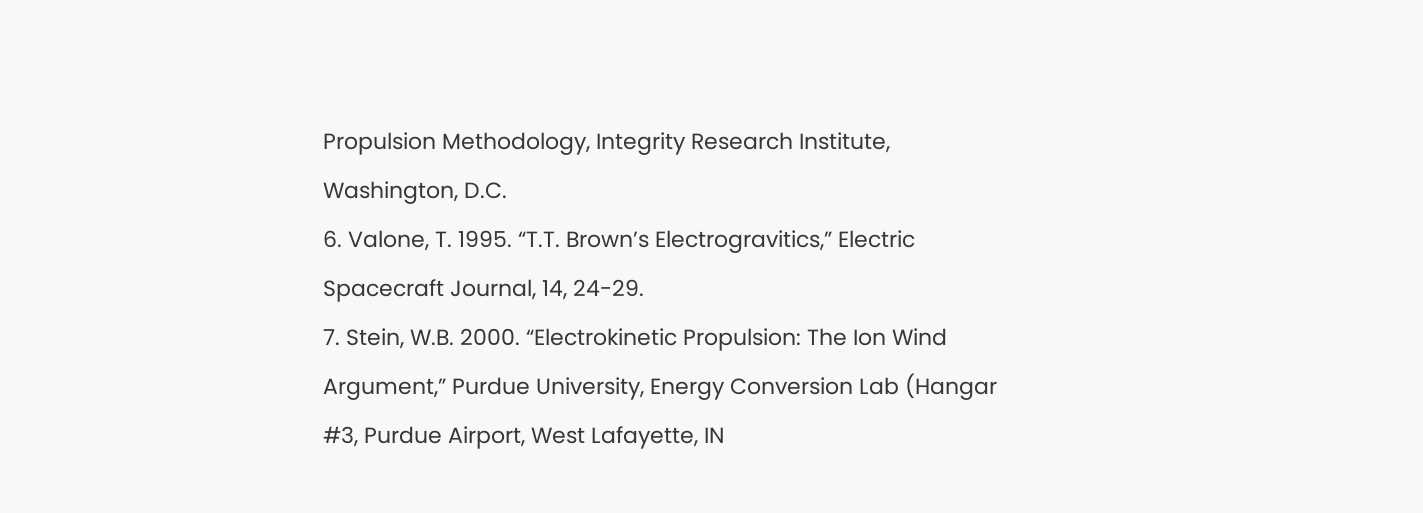Propulsion Methodology, Integrity Research Institute, Washington, D.C.
6. Valone, T. 1995. “T.T. Brown’s Electrogravitics,” Electric Spacecraft Journal, 14, 24-29.
7. Stein, W.B. 2000. “Electrokinetic Propulsion: The Ion Wind Argument,” Purdue University, Energy Conversion Lab (Hangar #3, Purdue Airport, West Lafayette, IN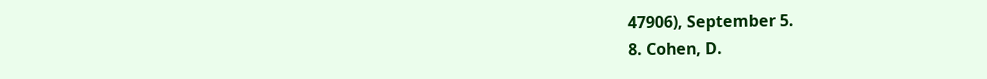47906), September 5.
8. Cohen, D.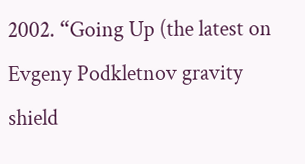2002. “Going Up (the latest on Evgeny Podkletnov gravity shield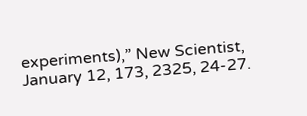experiments),” New Scientist, January 12, 173, 2325, 24-27.